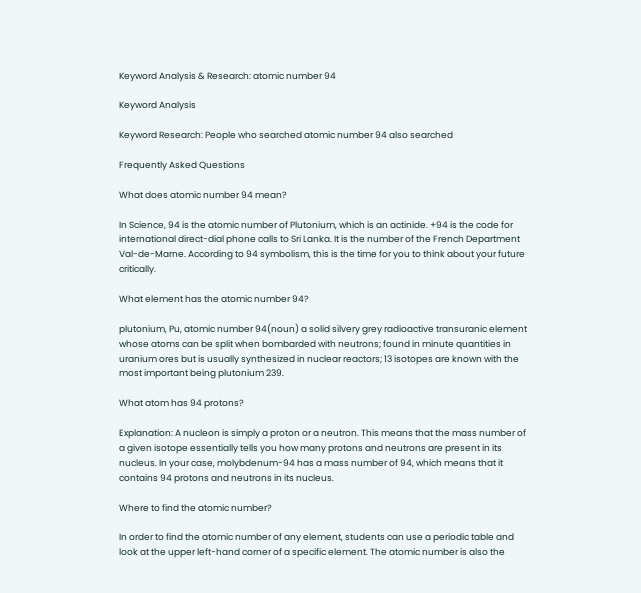Keyword Analysis & Research: atomic number 94

Keyword Analysis

Keyword Research: People who searched atomic number 94 also searched

Frequently Asked Questions

What does atomic number 94 mean?

In Science, 94 is the atomic number of Plutonium, which is an actinide. +94 is the code for international direct-dial phone calls to Sri Lanka. It is the number of the French Department Val-de-Marne. According to 94 symbolism, this is the time for you to think about your future critically.

What element has the atomic number 94?

plutonium, Pu, atomic number 94(noun) a solid silvery grey radioactive transuranic element whose atoms can be split when bombarded with neutrons; found in minute quantities in uranium ores but is usually synthesized in nuclear reactors; 13 isotopes are known with the most important being plutonium 239.

What atom has 94 protons?

Explanation: A nucleon is simply a proton or a neutron. This means that the mass number of a given isotope essentially tells you how many protons and neutrons are present in its nucleus. In your case, molybdenum-94 has a mass number of 94, which means that it contains 94 protons and neutrons in its nucleus.

Where to find the atomic number?

In order to find the atomic number of any element, students can use a periodic table and look at the upper left-hand corner of a specific element. The atomic number is also the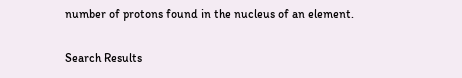number of protons found in the nucleus of an element.

Search Results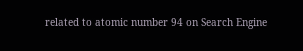related to atomic number 94 on Search Engine